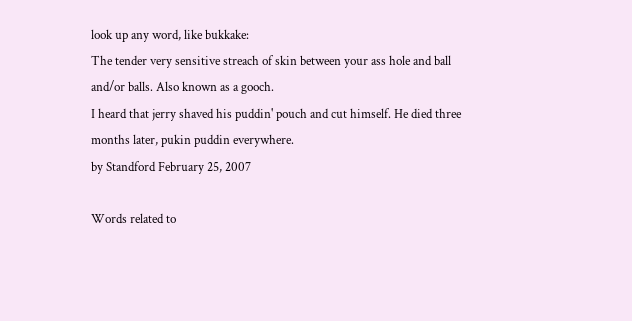look up any word, like bukkake:
The tender very sensitive streach of skin between your ass hole and ball and/or balls. Also known as a gooch.
I heard that jerry shaved his puddin' pouch and cut himself. He died three months later, pukin puddin everywhere.
by Standford February 25, 2007

Words related to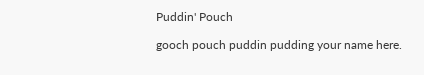Puddin' Pouch

gooch pouch puddin pudding your name here.